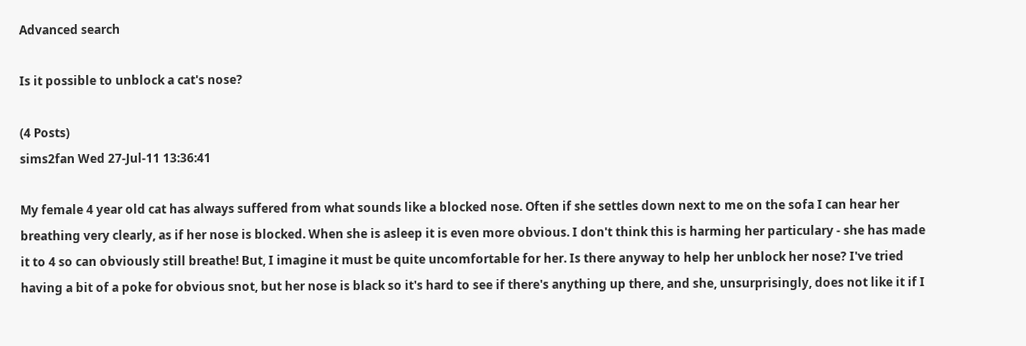Advanced search

Is it possible to unblock a cat's nose?

(4 Posts)
sims2fan Wed 27-Jul-11 13:36:41

My female 4 year old cat has always suffered from what sounds like a blocked nose. Often if she settles down next to me on the sofa I can hear her breathing very clearly, as if her nose is blocked. When she is asleep it is even more obvious. I don't think this is harming her particulary - she has made it to 4 so can obviously still breathe! But, I imagine it must be quite uncomfortable for her. Is there anyway to help her unblock her nose? I've tried having a bit of a poke for obvious snot, but her nose is black so it's hard to see if there's anything up there, and she, unsurprisingly, does not like it if I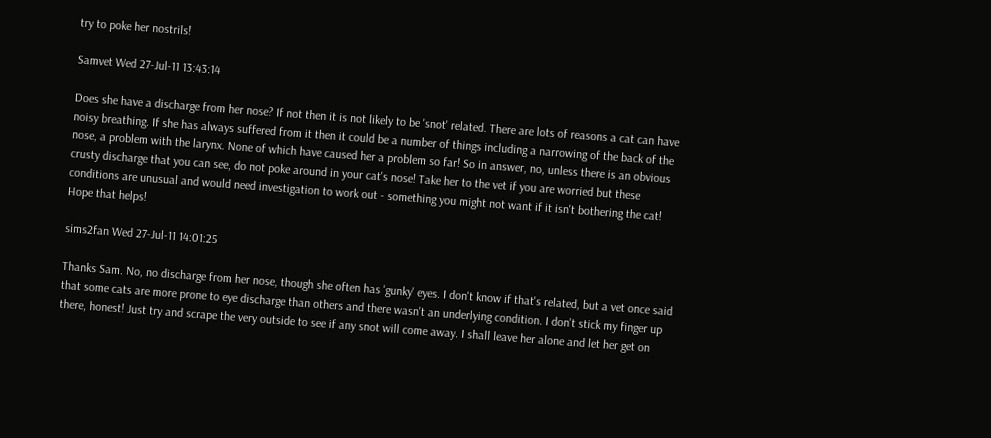try to poke her nostrils!

Samvet Wed 27-Jul-11 13:43:14

Does she have a discharge from her nose? If not then it is not likely to be 'snot' related. There are lots of reasons a cat can have noisy breathing. If she has always suffered from it then it could be a number of things including a narrowing of the back of the nose, a problem with the larynx. None of which have caused her a problem so far! So in answer, no, unless there is an obvious crusty discharge that you can see, do not poke around in your cat's nose! Take her to the vet if you are worried but these conditions are unusual and would need investigation to work out - something you might not want if it isn't bothering the cat! Hope that helps!

sims2fan Wed 27-Jul-11 14:01:25

Thanks Sam. No, no discharge from her nose, though she often has 'gunky' eyes. I don't know if that's related, but a vet once said that some cats are more prone to eye discharge than others and there wasn't an underlying condition. I don't stick my finger up there, honest! Just try and scrape the very outside to see if any snot will come away. I shall leave her alone and let her get on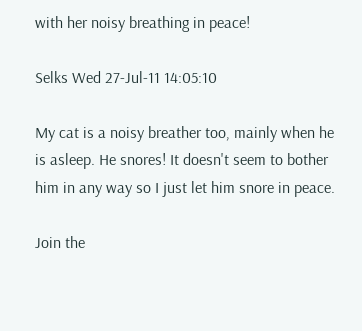with her noisy breathing in peace!

Selks Wed 27-Jul-11 14:05:10

My cat is a noisy breather too, mainly when he is asleep. He snores! It doesn't seem to bother him in any way so I just let him snore in peace.

Join the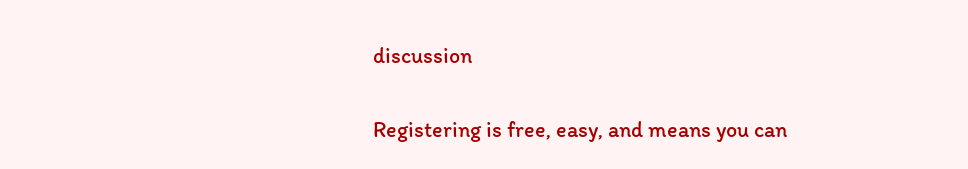discussion

Registering is free, easy, and means you can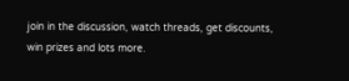join in the discussion, watch threads, get discounts, win prizes and lots more.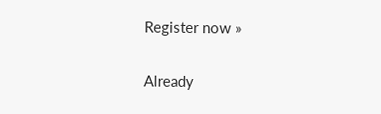Register now »

Already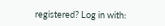registered? Log in with: